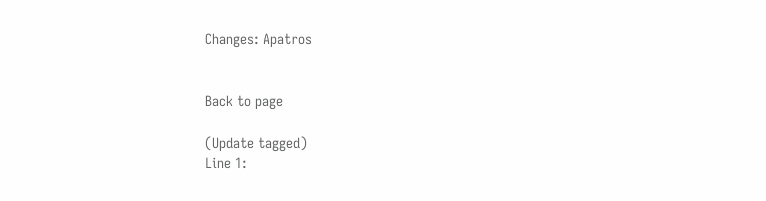Changes: Apatros


Back to page

(Update tagged)
Line 1: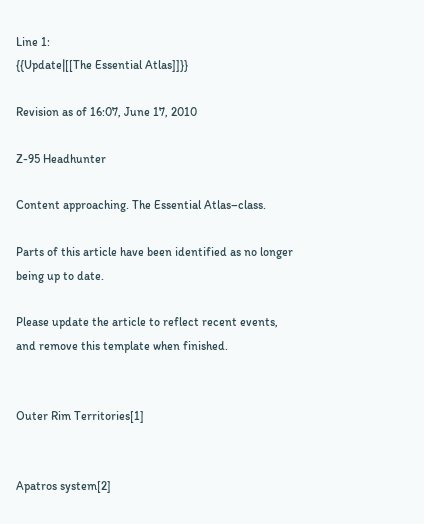Line 1:
{{Update|[[The Essential Atlas]]}}

Revision as of 16:07, June 17, 2010

Z-95 Headhunter

Content approaching. The Essential Atlas–class.

Parts of this article have been identified as no longer being up to date.

Please update the article to reflect recent events, and remove this template when finished.


Outer Rim Territories[1]


Apatros system[2]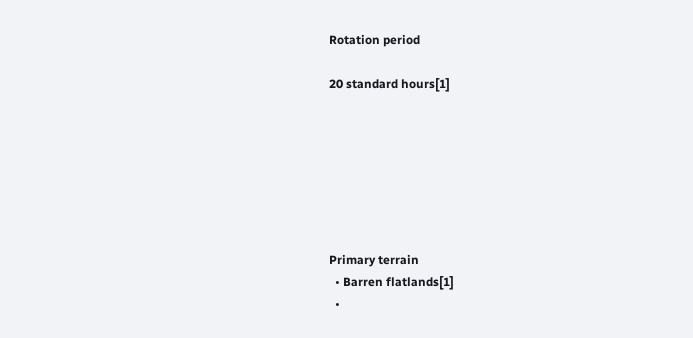Rotation period

20 standard hours[1]







Primary terrain
  • Barren flatlands[1]
  •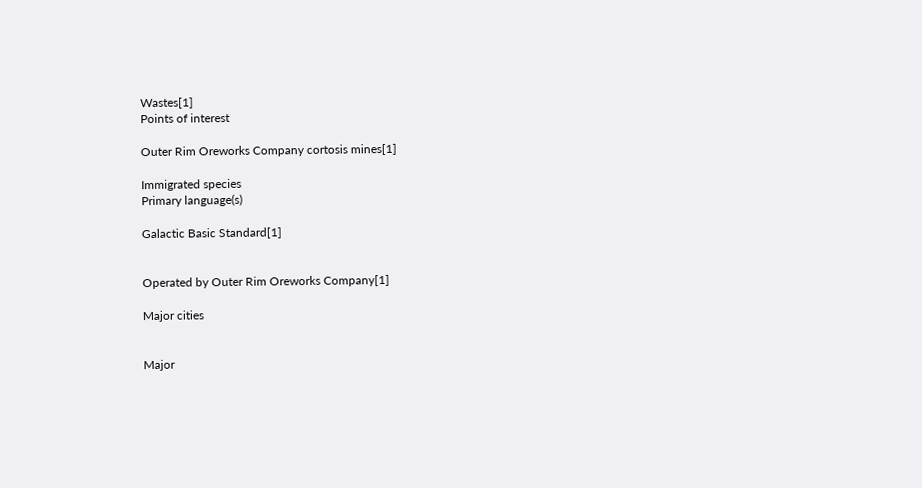Wastes[1]
Points of interest

Outer Rim Oreworks Company cortosis mines[1]

Immigrated species
Primary language(s)

Galactic Basic Standard[1]


Operated by Outer Rim Oreworks Company[1]

Major cities


Major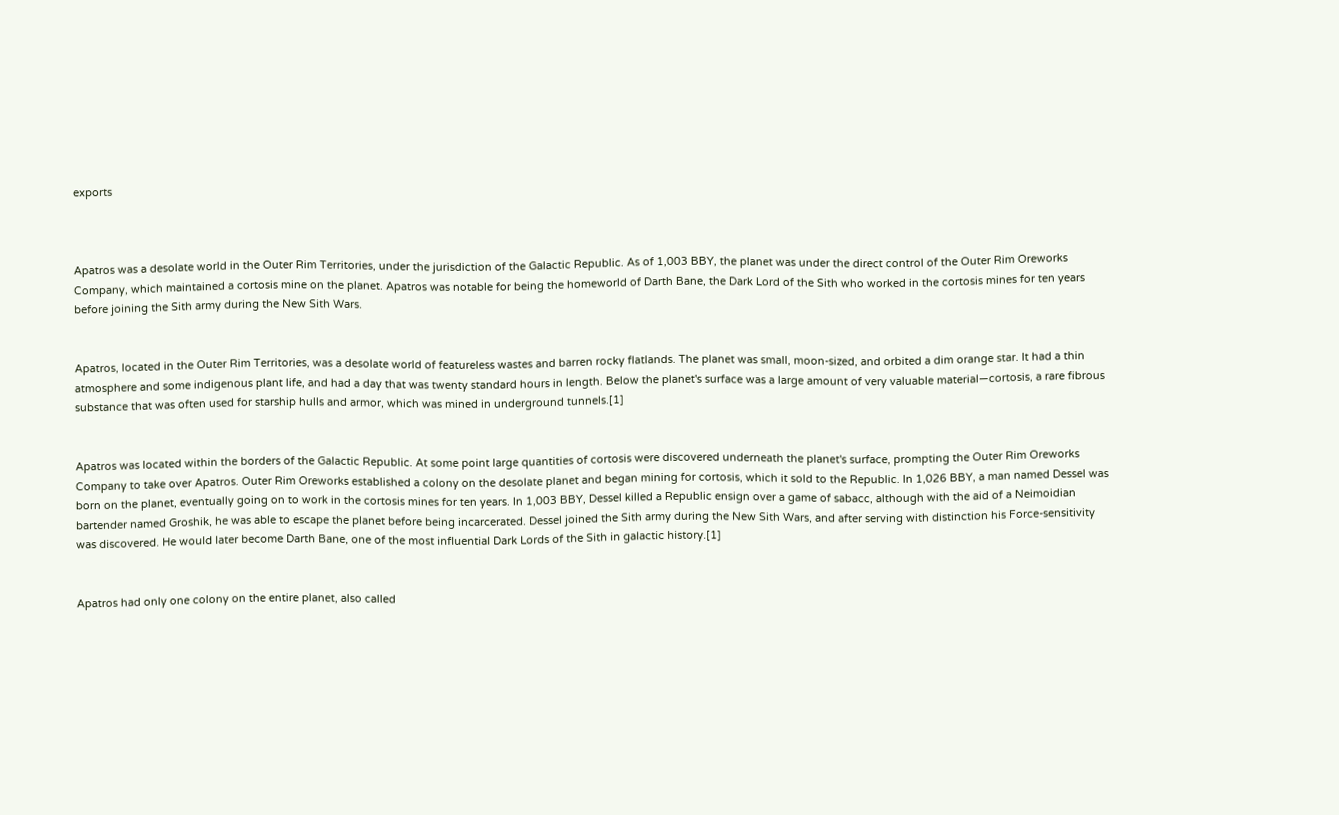exports



Apatros was a desolate world in the Outer Rim Territories, under the jurisdiction of the Galactic Republic. As of 1,003 BBY, the planet was under the direct control of the Outer Rim Oreworks Company, which maintained a cortosis mine on the planet. Apatros was notable for being the homeworld of Darth Bane, the Dark Lord of the Sith who worked in the cortosis mines for ten years before joining the Sith army during the New Sith Wars.


Apatros, located in the Outer Rim Territories, was a desolate world of featureless wastes and barren rocky flatlands. The planet was small, moon-sized, and orbited a dim orange star. It had a thin atmosphere and some indigenous plant life, and had a day that was twenty standard hours in length. Below the planet's surface was a large amount of very valuable material—cortosis, a rare fibrous substance that was often used for starship hulls and armor, which was mined in underground tunnels.[1]


Apatros was located within the borders of the Galactic Republic. At some point large quantities of cortosis were discovered underneath the planet's surface, prompting the Outer Rim Oreworks Company to take over Apatros. Outer Rim Oreworks established a colony on the desolate planet and began mining for cortosis, which it sold to the Republic. In 1,026 BBY, a man named Dessel was born on the planet, eventually going on to work in the cortosis mines for ten years. In 1,003 BBY, Dessel killed a Republic ensign over a game of sabacc, although with the aid of a Neimoidian bartender named Groshik, he was able to escape the planet before being incarcerated. Dessel joined the Sith army during the New Sith Wars, and after serving with distinction his Force-sensitivity was discovered. He would later become Darth Bane, one of the most influential Dark Lords of the Sith in galactic history.[1]


Apatros had only one colony on the entire planet, also called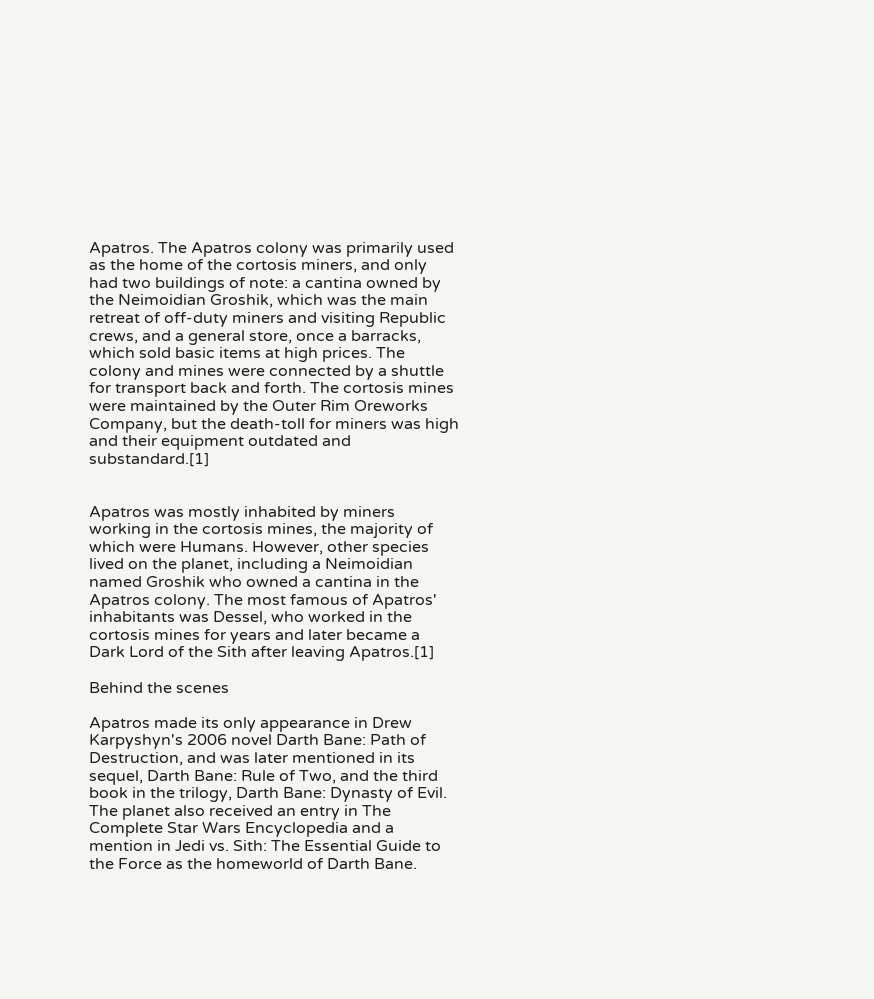Apatros. The Apatros colony was primarily used as the home of the cortosis miners, and only had two buildings of note: a cantina owned by the Neimoidian Groshik, which was the main retreat of off-duty miners and visiting Republic crews, and a general store, once a barracks, which sold basic items at high prices. The colony and mines were connected by a shuttle for transport back and forth. The cortosis mines were maintained by the Outer Rim Oreworks Company, but the death-toll for miners was high and their equipment outdated and substandard.[1]


Apatros was mostly inhabited by miners working in the cortosis mines, the majority of which were Humans. However, other species lived on the planet, including a Neimoidian named Groshik who owned a cantina in the Apatros colony. The most famous of Apatros' inhabitants was Dessel, who worked in the cortosis mines for years and later became a Dark Lord of the Sith after leaving Apatros.[1]

Behind the scenes

Apatros made its only appearance in Drew Karpyshyn's 2006 novel Darth Bane: Path of Destruction, and was later mentioned in its sequel, Darth Bane: Rule of Two, and the third book in the trilogy, Darth Bane: Dynasty of Evil. The planet also received an entry in The Complete Star Wars Encyclopedia and a mention in Jedi vs. Sith: The Essential Guide to the Force as the homeworld of Darth Bane.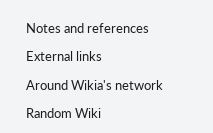Notes and references

External links

Around Wikia's network

Random Wiki